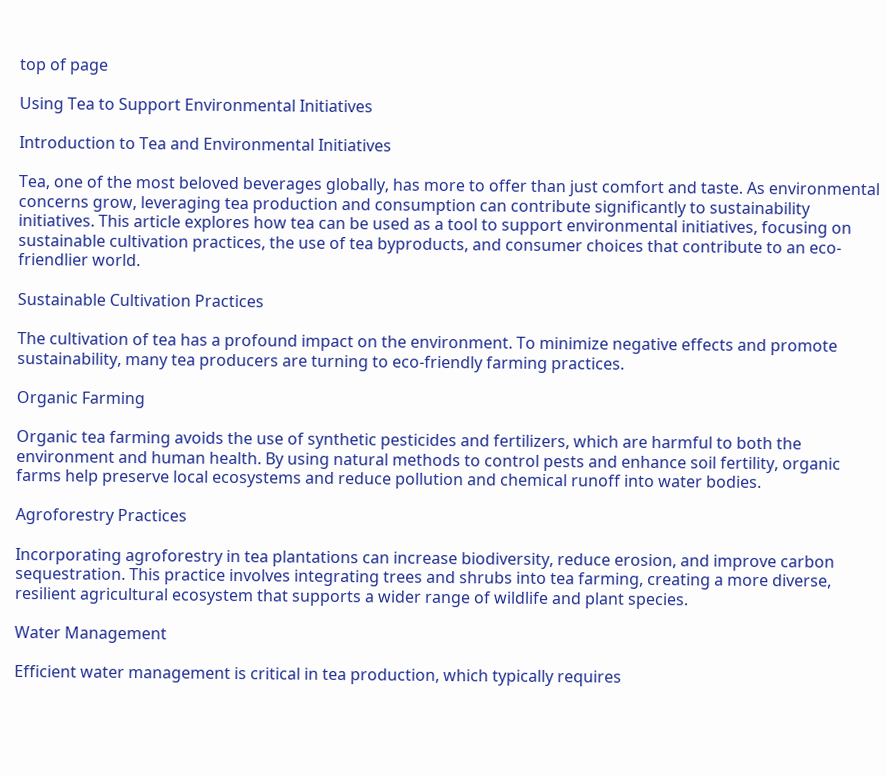top of page

Using Tea to Support Environmental Initiatives

Introduction to Tea and Environmental Initiatives

Tea, one of the most beloved beverages globally, has more to offer than just comfort and taste. As environmental concerns grow, leveraging tea production and consumption can contribute significantly to sustainability initiatives. This article explores how tea can be used as a tool to support environmental initiatives, focusing on sustainable cultivation practices, the use of tea byproducts, and consumer choices that contribute to an eco-friendlier world.

Sustainable Cultivation Practices

The cultivation of tea has a profound impact on the environment. To minimize negative effects and promote sustainability, many tea producers are turning to eco-friendly farming practices.

Organic Farming

Organic tea farming avoids the use of synthetic pesticides and fertilizers, which are harmful to both the environment and human health. By using natural methods to control pests and enhance soil fertility, organic farms help preserve local ecosystems and reduce pollution and chemical runoff into water bodies.

Agroforestry Practices

Incorporating agroforestry in tea plantations can increase biodiversity, reduce erosion, and improve carbon sequestration. This practice involves integrating trees and shrubs into tea farming, creating a more diverse, resilient agricultural ecosystem that supports a wider range of wildlife and plant species.

Water Management

Efficient water management is critical in tea production, which typically requires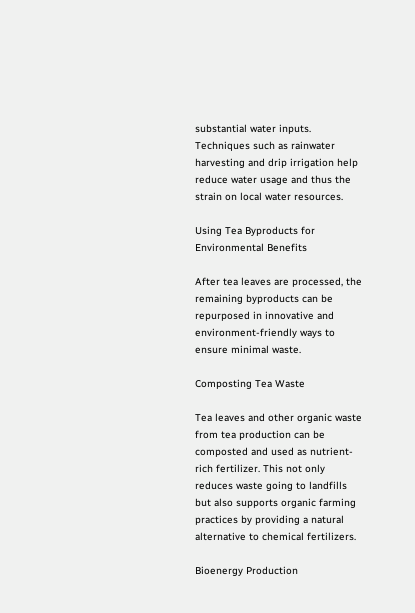substantial water inputs. Techniques such as rainwater harvesting and drip irrigation help reduce water usage and thus the strain on local water resources.

Using Tea Byproducts for Environmental Benefits

After tea leaves are processed, the remaining byproducts can be repurposed in innovative and environment-friendly ways to ensure minimal waste.

Composting Tea Waste

Tea leaves and other organic waste from tea production can be composted and used as nutrient-rich fertilizer. This not only reduces waste going to landfills but also supports organic farming practices by providing a natural alternative to chemical fertilizers.

Bioenergy Production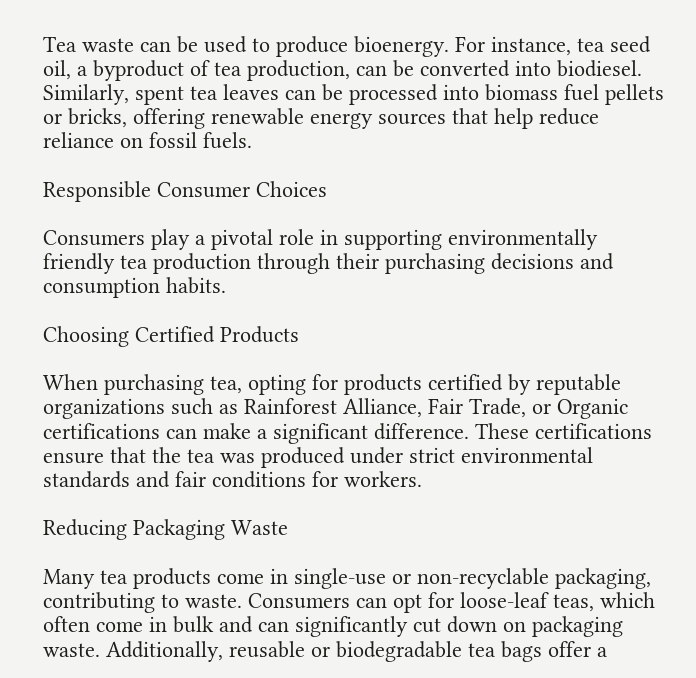Tea waste can be used to produce bioenergy. For instance, tea seed oil, a byproduct of tea production, can be converted into biodiesel. Similarly, spent tea leaves can be processed into biomass fuel pellets or bricks, offering renewable energy sources that help reduce reliance on fossil fuels.

Responsible Consumer Choices

Consumers play a pivotal role in supporting environmentally friendly tea production through their purchasing decisions and consumption habits.

Choosing Certified Products

When purchasing tea, opting for products certified by reputable organizations such as Rainforest Alliance, Fair Trade, or Organic certifications can make a significant difference. These certifications ensure that the tea was produced under strict environmental standards and fair conditions for workers.

Reducing Packaging Waste

Many tea products come in single-use or non-recyclable packaging, contributing to waste. Consumers can opt for loose-leaf teas, which often come in bulk and can significantly cut down on packaging waste. Additionally, reusable or biodegradable tea bags offer a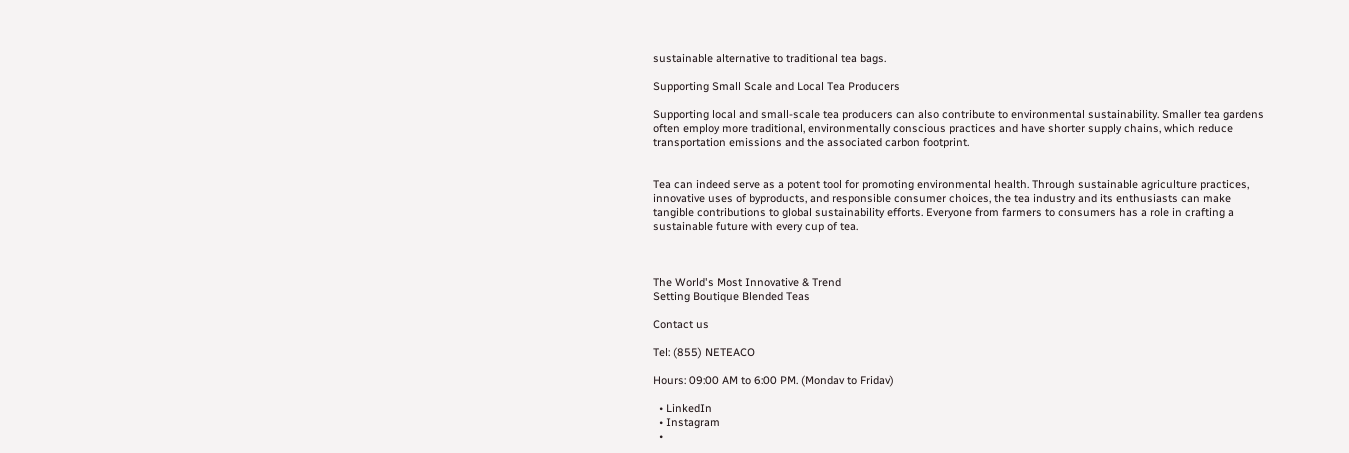sustainable alternative to traditional tea bags.

Supporting Small Scale and Local Tea Producers

Supporting local and small-scale tea producers can also contribute to environmental sustainability. Smaller tea gardens often employ more traditional, environmentally conscious practices and have shorter supply chains, which reduce transportation emissions and the associated carbon footprint.


Tea can indeed serve as a potent tool for promoting environmental health. Through sustainable agriculture practices, innovative uses of byproducts, and responsible consumer choices, the tea industry and its enthusiasts can make tangible contributions to global sustainability efforts. Everyone from farmers to consumers has a role in crafting a sustainable future with every cup of tea.



The World's Most Innovative & Trend
Setting Boutique Blended Teas

Contact us

Tel: (855) NETEACO

Hours: 09:00 AM to 6:00 PM. (Mondav to Fridav)

  • LinkedIn
  • Instagram
  •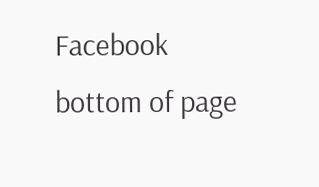Facebook
bottom of page